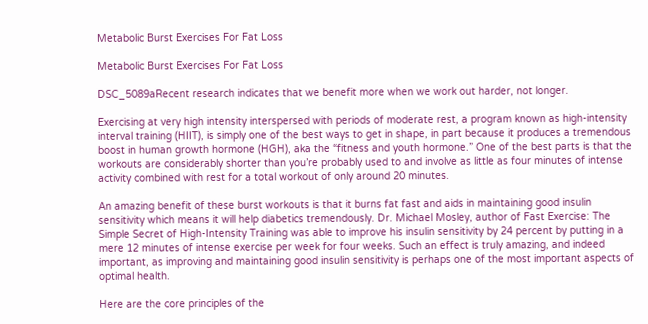Metabolic Burst Exercises For Fat Loss

Metabolic Burst Exercises For Fat Loss

DSC_5089aRecent research indicates that we benefit more when we work out harder, not longer.

Exercising at very high intensity interspersed with periods of moderate rest, a program known as high-intensity interval training (HIIT), is simply one of the best ways to get in shape, in part because it produces a tremendous boost in human growth hormone (HGH), aka the “fitness and youth hormone.” One of the best parts is that the workouts are considerably shorter than you’re probably used to and involve as little as four minutes of intense activity combined with rest for a total workout of only around 20 minutes.

An amazing benefit of these burst workouts is that it burns fat fast and aids in maintaining good insulin sensitivity which means it will help diabetics tremendously. Dr. Michael Mosley, author of Fast Exercise: The Simple Secret of High-Intensity Training was able to improve his insulin sensitivity by 24 percent by putting in a mere 12 minutes of intense exercise per week for four weeks. Such an effect is truly amazing, and indeed important, as improving and maintaining good insulin sensitivity is perhaps one of the most important aspects of optimal health.

Here are the core principles of the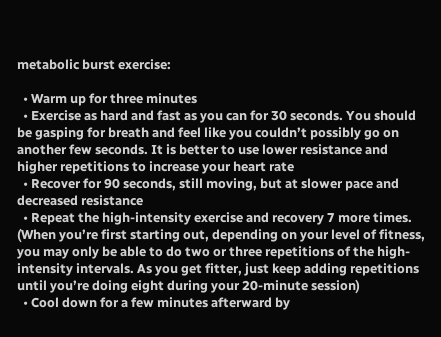metabolic burst exercise:

  • Warm up for three minutes
  • Exercise as hard and fast as you can for 30 seconds. You should be gasping for breath and feel like you couldn’t possibly go on another few seconds. It is better to use lower resistance and higher repetitions to increase your heart rate
  • Recover for 90 seconds, still moving, but at slower pace and decreased resistance
  • Repeat the high-intensity exercise and recovery 7 more times. (When you’re first starting out, depending on your level of fitness, you may only be able to do two or three repetitions of the high-intensity intervals. As you get fitter, just keep adding repetitions until you’re doing eight during your 20-minute session)
  • Cool down for a few minutes afterward by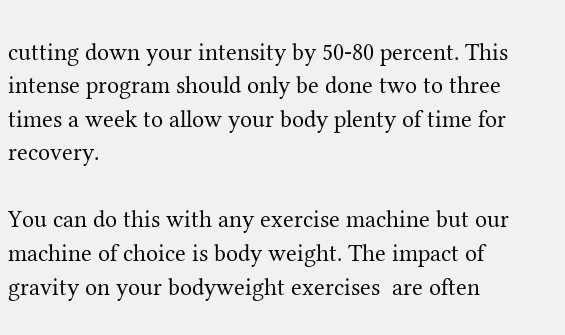cutting down your intensity by 50-80 percent. This intense program should only be done two to three times a week to allow your body plenty of time for recovery.

You can do this with any exercise machine but our machine of choice is body weight. The impact of gravity on your bodyweight exercises  are often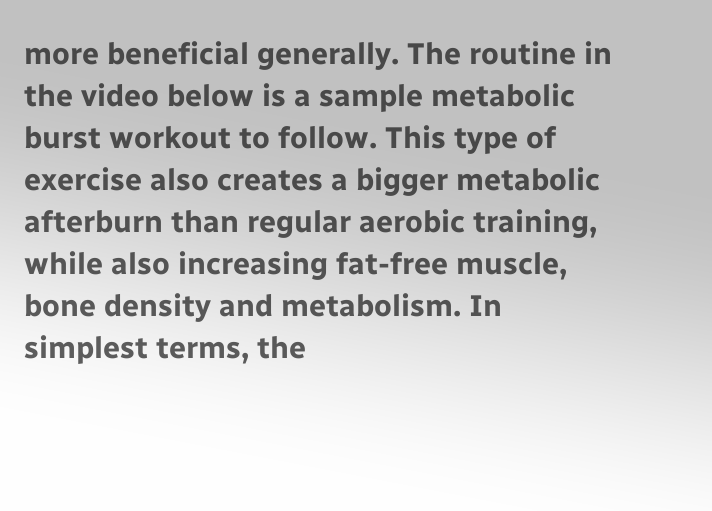more beneficial generally. The routine in  the video below is a sample metabolic burst workout to follow. This type of exercise also creates a bigger metabolic afterburn than regular aerobic training, while also increasing fat-free muscle, bone density and metabolism. In simplest terms, the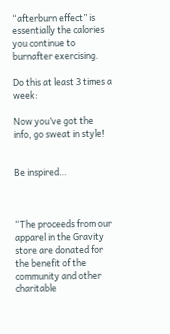“afterburn effect” is essentially the calories you continue to burnafter exercising.

Do this at least 3 times a week:

Now you’ve got the info, go sweat in style!


Be inspired…



“The proceeds from our apparel in the Gravity store are donated for the benefit of the community and other charitable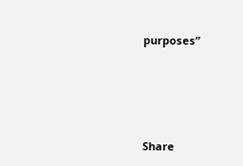purposes”






Share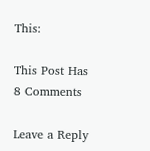This:

This Post Has 8 Comments

Leave a Reply